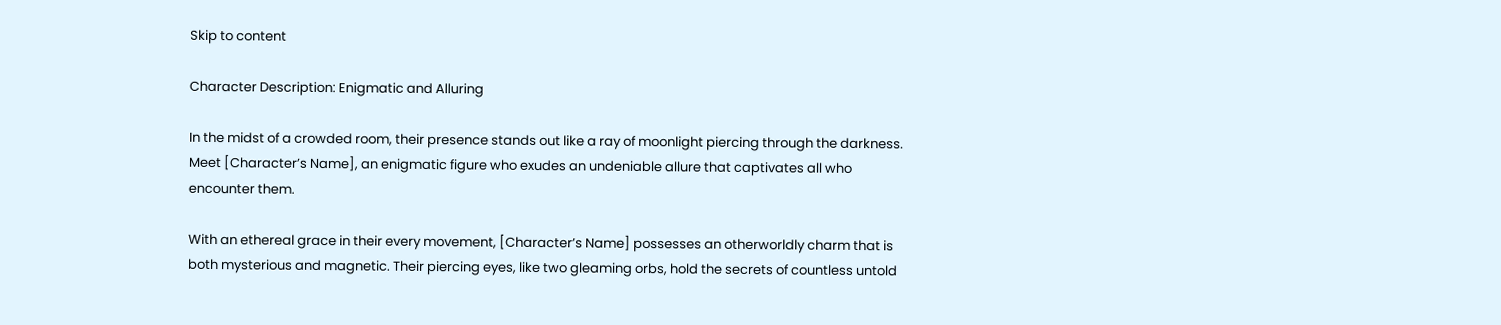Skip to content

Character Description: Enigmatic and Alluring

In the midst of a crowded room, their presence stands out like a ray of moonlight piercing through the darkness. Meet [Character’s Name], an enigmatic figure who exudes an undeniable allure that captivates all who encounter them.

With an ethereal grace in their every movement, [Character’s Name] possesses an otherworldly charm that is both mysterious and magnetic. Their piercing eyes, like two gleaming orbs, hold the secrets of countless untold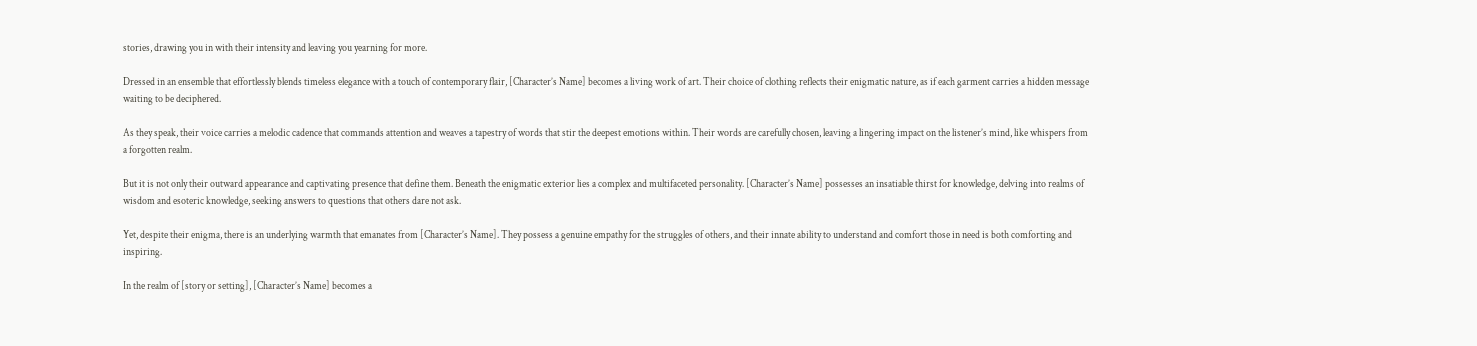stories, drawing you in with their intensity and leaving you yearning for more.

Dressed in an ensemble that effortlessly blends timeless elegance with a touch of contemporary flair, [Character’s Name] becomes a living work of art. Their choice of clothing reflects their enigmatic nature, as if each garment carries a hidden message waiting to be deciphered.

As they speak, their voice carries a melodic cadence that commands attention and weaves a tapestry of words that stir the deepest emotions within. Their words are carefully chosen, leaving a lingering impact on the listener’s mind, like whispers from a forgotten realm.

But it is not only their outward appearance and captivating presence that define them. Beneath the enigmatic exterior lies a complex and multifaceted personality. [Character’s Name] possesses an insatiable thirst for knowledge, delving into realms of wisdom and esoteric knowledge, seeking answers to questions that others dare not ask.

Yet, despite their enigma, there is an underlying warmth that emanates from [Character’s Name]. They possess a genuine empathy for the struggles of others, and their innate ability to understand and comfort those in need is both comforting and inspiring.

In the realm of [story or setting], [Character’s Name] becomes a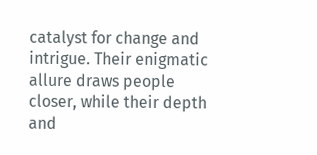catalyst for change and intrigue. Their enigmatic allure draws people closer, while their depth and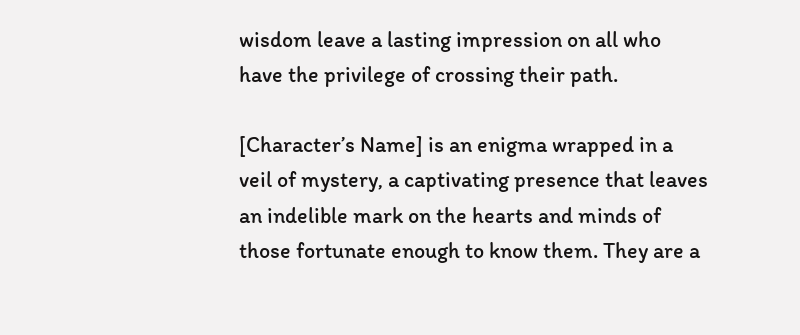wisdom leave a lasting impression on all who have the privilege of crossing their path.

[Character’s Name] is an enigma wrapped in a veil of mystery, a captivating presence that leaves an indelible mark on the hearts and minds of those fortunate enough to know them. They are a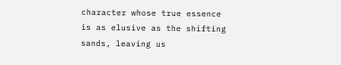character whose true essence is as elusive as the shifting sands, leaving us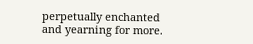perpetually enchanted and yearning for more.